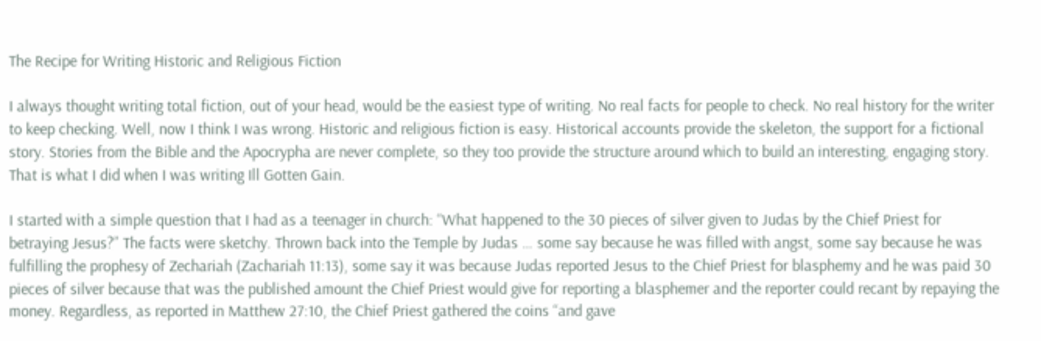The Recipe for Writing Historic and Religious Fiction

I always thought writing total fiction, out of your head, would be the easiest type of writing. No real facts for people to check. No real history for the writer to keep checking. Well, now I think I was wrong. Historic and religious fiction is easy. Historical accounts provide the skeleton, the support for a fictional story. Stories from the Bible and the Apocrypha are never complete, so they too provide the structure around which to build an interesting, engaging story. That is what I did when I was writing Ill Gotten Gain.

I started with a simple question that I had as a teenager in church: “What happened to the 30 pieces of silver given to Judas by the Chief Priest for betraying Jesus?” The facts were sketchy. Thrown back into the Temple by Judas … some say because he was filled with angst, some say because he was fulfilling the prophesy of Zechariah (Zachariah 11:13), some say it was because Judas reported Jesus to the Chief Priest for blasphemy and he was paid 30 pieces of silver because that was the published amount the Chief Priest would give for reporting a blasphemer and the reporter could recant by repaying the money. Regardless, as reported in Matthew 27:10, the Chief Priest gathered the coins “and gave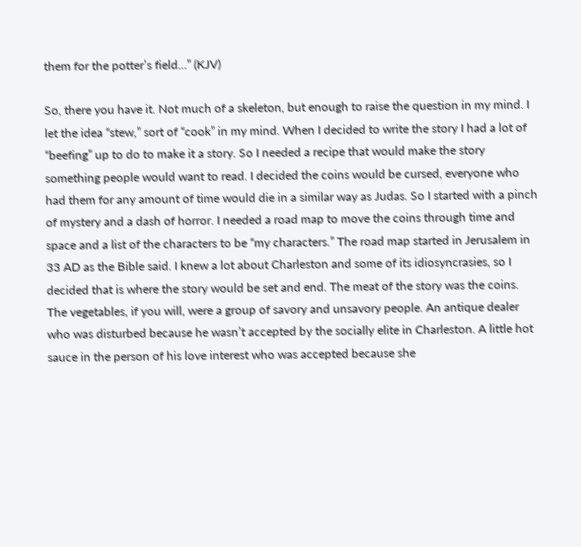them for the potter’s field…” (KJV)

So, there you have it. Not much of a skeleton, but enough to raise the question in my mind. I let the idea “stew,” sort of “cook” in my mind. When I decided to write the story I had a lot of “beefing” up to do to make it a story. So I needed a recipe that would make the story something people would want to read. I decided the coins would be cursed, everyone who had them for any amount of time would die in a similar way as Judas. So I started with a pinch of mystery and a dash of horror. I needed a road map to move the coins through time and space and a list of the characters to be “my characters.” The road map started in Jerusalem in 33 AD as the Bible said. I knew a lot about Charleston and some of its idiosyncrasies, so I decided that is where the story would be set and end. The meat of the story was the coins. The vegetables, if you will, were a group of savory and unsavory people. An antique dealer who was disturbed because he wasn’t accepted by the socially elite in Charleston. A little hot sauce in the person of his love interest who was accepted because she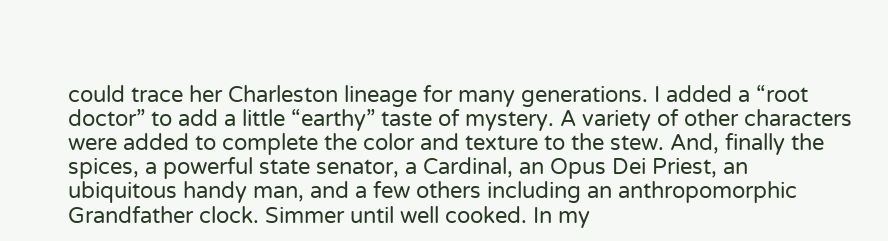could trace her Charleston lineage for many generations. I added a “root doctor” to add a little “earthy” taste of mystery. A variety of other characters were added to complete the color and texture to the stew. And, finally the spices, a powerful state senator, a Cardinal, an Opus Dei Priest, an ubiquitous handy man, and a few others including an anthropomorphic Grandfather clock. Simmer until well cooked. In my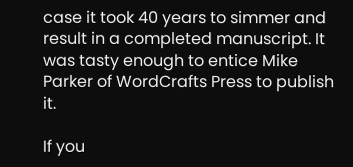case it took 40 years to simmer and result in a completed manuscript. It was tasty enough to entice Mike Parker of WordCrafts Press to publish it.

If you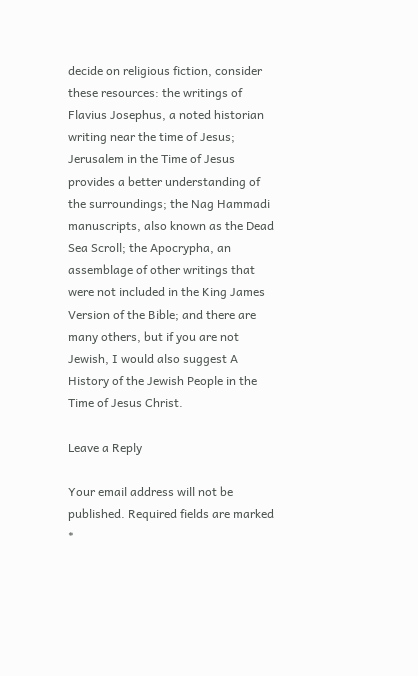decide on religious fiction, consider these resources: the writings of Flavius Josephus, a noted historian writing near the time of Jesus; Jerusalem in the Time of Jesus provides a better understanding of the surroundings; the Nag Hammadi manuscripts, also known as the Dead Sea Scroll; the Apocrypha, an assemblage of other writings that were not included in the King James Version of the Bible; and there are many others, but if you are not Jewish, I would also suggest A History of the Jewish People in the Time of Jesus Christ.

Leave a Reply

Your email address will not be published. Required fields are marked *